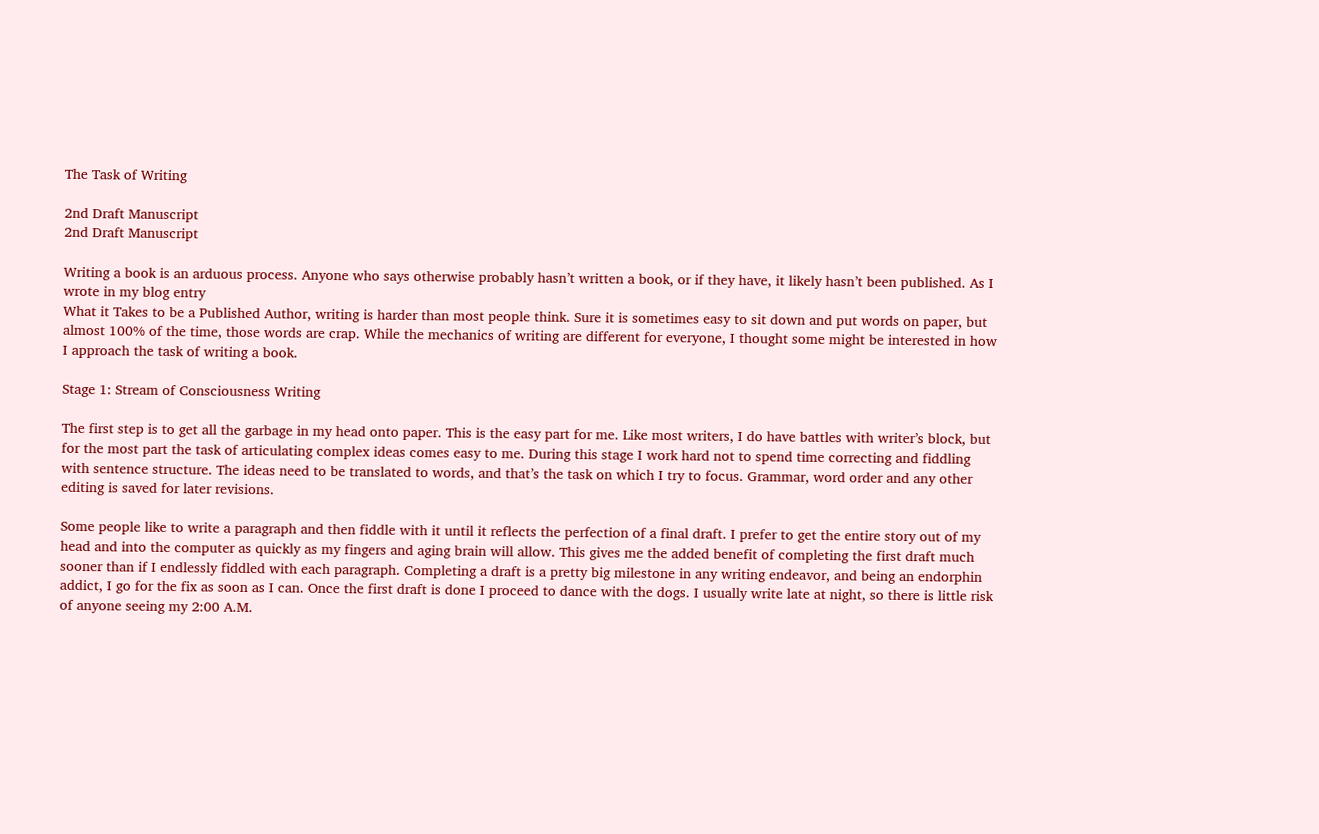The Task of Writing

2nd Draft Manuscript
2nd Draft Manuscript

Writing a book is an arduous process. Anyone who says otherwise probably hasn’t written a book, or if they have, it likely hasn’t been published. As I wrote in my blog entry
What it Takes to be a Published Author, writing is harder than most people think. Sure it is sometimes easy to sit down and put words on paper, but almost 100% of the time, those words are crap. While the mechanics of writing are different for everyone, I thought some might be interested in how I approach the task of writing a book.

Stage 1: Stream of Consciousness Writing

The first step is to get all the garbage in my head onto paper. This is the easy part for me. Like most writers, I do have battles with writer’s block, but for the most part the task of articulating complex ideas comes easy to me. During this stage I work hard not to spend time correcting and fiddling with sentence structure. The ideas need to be translated to words, and that’s the task on which I try to focus. Grammar, word order and any other editing is saved for later revisions.

Some people like to write a paragraph and then fiddle with it until it reflects the perfection of a final draft. I prefer to get the entire story out of my head and into the computer as quickly as my fingers and aging brain will allow. This gives me the added benefit of completing the first draft much sooner than if I endlessly fiddled with each paragraph. Completing a draft is a pretty big milestone in any writing endeavor, and being an endorphin addict, I go for the fix as soon as I can. Once the first draft is done I proceed to dance with the dogs. I usually write late at night, so there is little risk of anyone seeing my 2:00 A.M.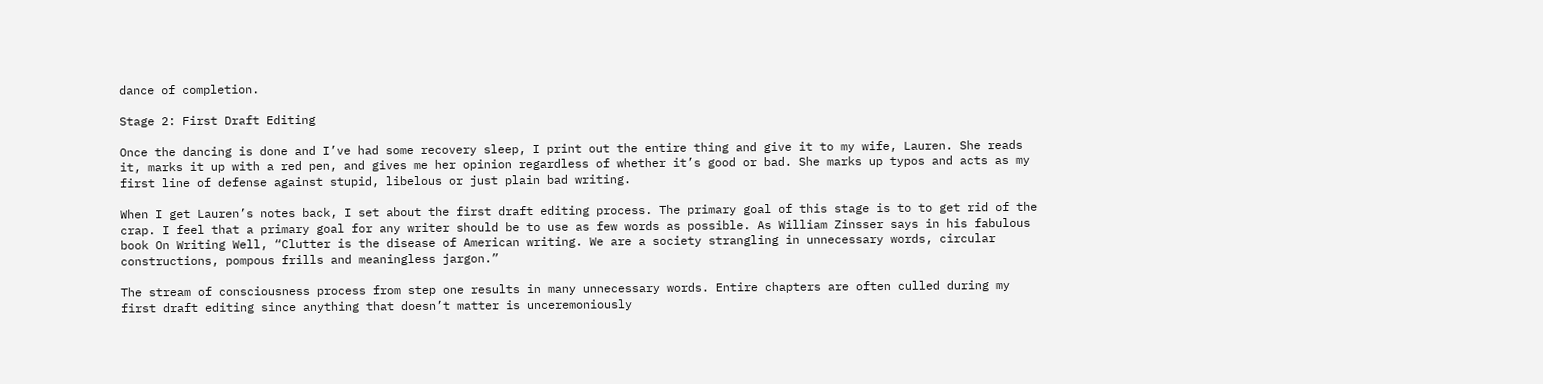dance of completion.

Stage 2: First Draft Editing

Once the dancing is done and I’ve had some recovery sleep, I print out the entire thing and give it to my wife, Lauren. She reads it, marks it up with a red pen, and gives me her opinion regardless of whether it’s good or bad. She marks up typos and acts as my first line of defense against stupid, libelous or just plain bad writing.

When I get Lauren’s notes back, I set about the first draft editing process. The primary goal of this stage is to to get rid of the crap. I feel that a primary goal for any writer should be to use as few words as possible. As William Zinsser says in his fabulous book On Writing Well, “Clutter is the disease of American writing. We are a society strangling in unnecessary words, circular constructions, pompous frills and meaningless jargon.”

The stream of consciousness process from step one results in many unnecessary words. Entire chapters are often culled during my first draft editing since anything that doesn’t matter is unceremoniously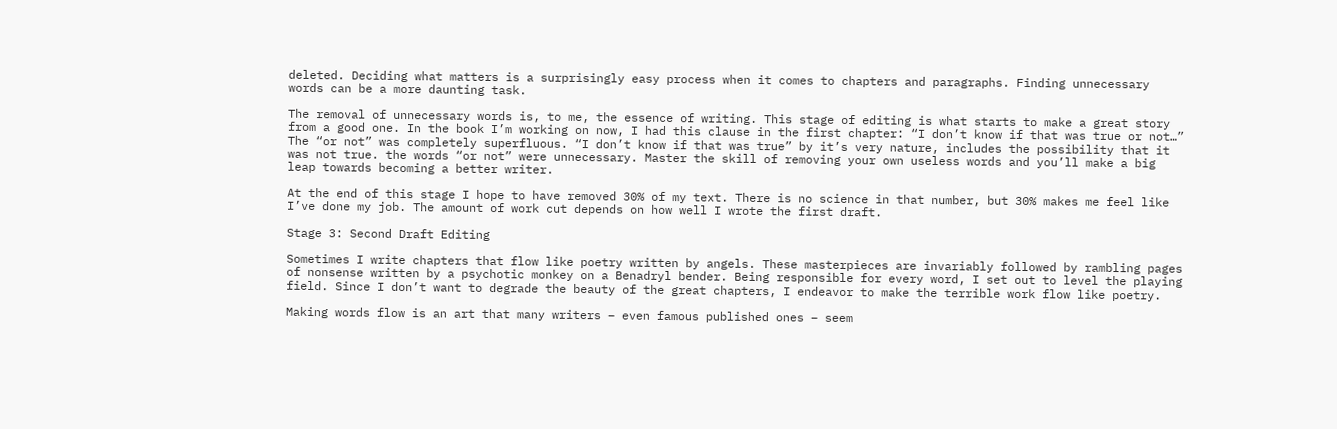deleted. Deciding what matters is a surprisingly easy process when it comes to chapters and paragraphs. Finding unnecessary words can be a more daunting task.

The removal of unnecessary words is, to me, the essence of writing. This stage of editing is what starts to make a great story from a good one. In the book I’m working on now, I had this clause in the first chapter: “I don’t know if that was true or not…”  The “or not” was completely superfluous. “I don’t know if that was true” by it’s very nature, includes the possibility that it was not true. the words “or not” were unnecessary. Master the skill of removing your own useless words and you’ll make a big leap towards becoming a better writer.

At the end of this stage I hope to have removed 30% of my text. There is no science in that number, but 30% makes me feel like I’ve done my job. The amount of work cut depends on how well I wrote the first draft.

Stage 3: Second Draft Editing

Sometimes I write chapters that flow like poetry written by angels. These masterpieces are invariably followed by rambling pages of nonsense written by a psychotic monkey on a Benadryl bender. Being responsible for every word, I set out to level the playing field. Since I don’t want to degrade the beauty of the great chapters, I endeavor to make the terrible work flow like poetry.

Making words flow is an art that many writers – even famous published ones – seem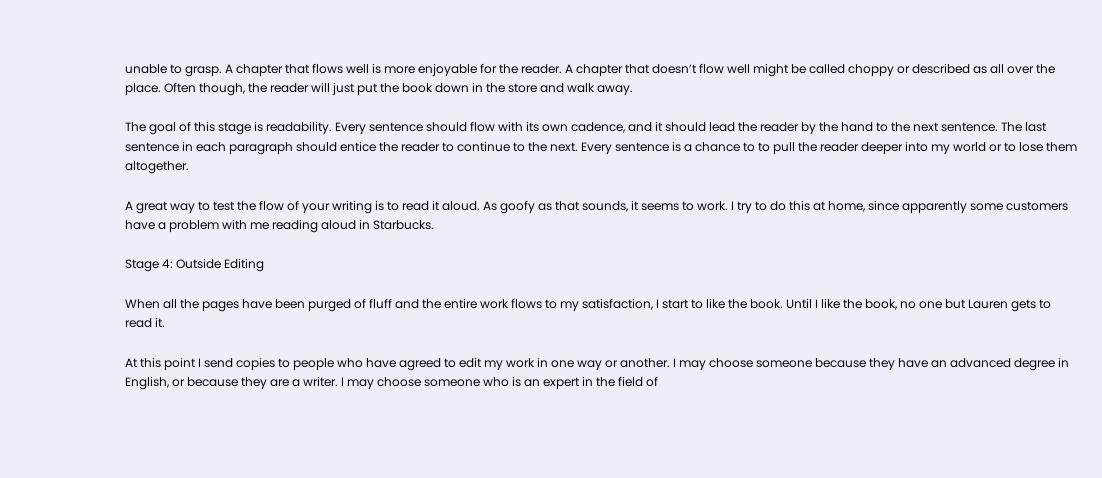unable to grasp. A chapter that flows well is more enjoyable for the reader. A chapter that doesn’t flow well might be called choppy or described as all over the place. Often though, the reader will just put the book down in the store and walk away.

The goal of this stage is readability. Every sentence should flow with its own cadence, and it should lead the reader by the hand to the next sentence. The last sentence in each paragraph should entice the reader to continue to the next. Every sentence is a chance to to pull the reader deeper into my world or to lose them altogether.

A great way to test the flow of your writing is to read it aloud. As goofy as that sounds, it seems to work. I try to do this at home, since apparently some customers have a problem with me reading aloud in Starbucks.

Stage 4: Outside Editing

When all the pages have been purged of fluff and the entire work flows to my satisfaction, I start to like the book. Until I like the book, no one but Lauren gets to read it.

At this point I send copies to people who have agreed to edit my work in one way or another. I may choose someone because they have an advanced degree in English, or because they are a writer. I may choose someone who is an expert in the field of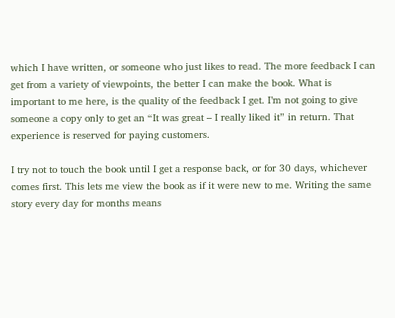which I have written, or someone who just likes to read. The more feedback I can get from a variety of viewpoints, the better I can make the book. What is important to me here, is the quality of the feedback I get. I’m not going to give someone a copy only to get an “It was great – I really liked it” in return. That experience is reserved for paying customers.

I try not to touch the book until I get a response back, or for 30 days, whichever comes first. This lets me view the book as if it were new to me. Writing the same story every day for months means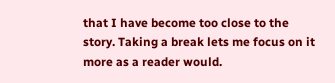that I have become too close to the story. Taking a break lets me focus on it more as a reader would.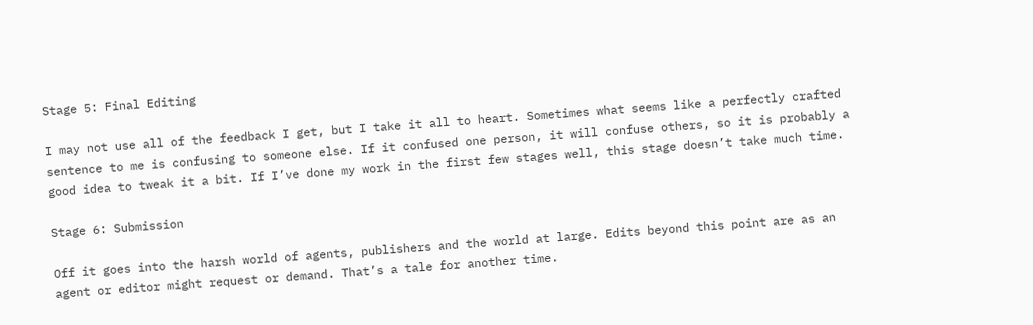Stage 5: Final Editing

I may not use all of the feedback I get, but I take it all to heart. Sometimes what seems like a perfectly crafted sentence to me is confusing to someone else. If it confused one person, it will confuse others, so it is probably a good idea to tweak it a bit. If I’ve done my work in the first few stages well, this stage doesn’t take much time.

Stage 6: Submission

Off it goes into the harsh world of agents, publishers and the world at large. Edits beyond this point are as an agent or editor might request or demand. That’s a tale for another time.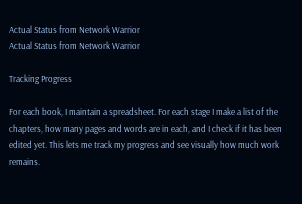Actual Status from Network Warrior
Actual Status from Network Warrior

Tracking Progress

For each book, I maintain a spreadsheet. For each stage I make a list of the chapters, how many pages and words are in each, and I check if it has been edited yet. This lets me track my progress and see visually how much work remains.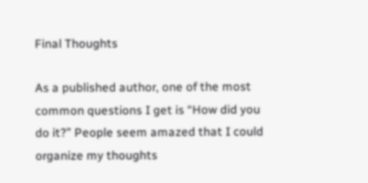Final Thoughts

As a published author, one of the most common questions I get is “How did you do it?” People seem amazed that I could organize my thoughts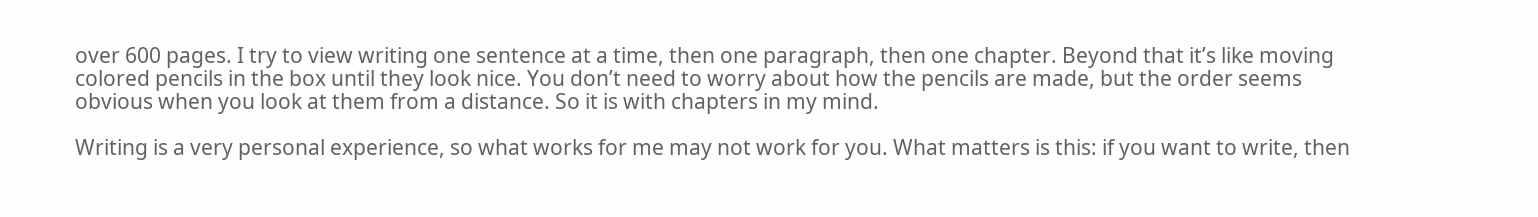over 600 pages. I try to view writing one sentence at a time, then one paragraph, then one chapter. Beyond that it’s like moving colored pencils in the box until they look nice. You don’t need to worry about how the pencils are made, but the order seems obvious when you look at them from a distance. So it is with chapters in my mind.

Writing is a very personal experience, so what works for me may not work for you. What matters is this: if you want to write, then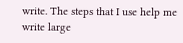write. The steps that I use help me write large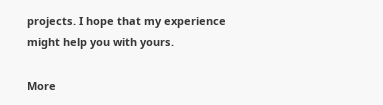projects. I hope that my experience might help you with yours.

More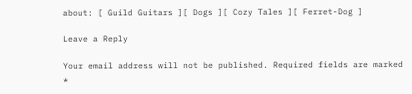about: [ Guild Guitars ][ Dogs ][ Cozy Tales ][ Ferret-Dog ]

Leave a Reply

Your email address will not be published. Required fields are marked *